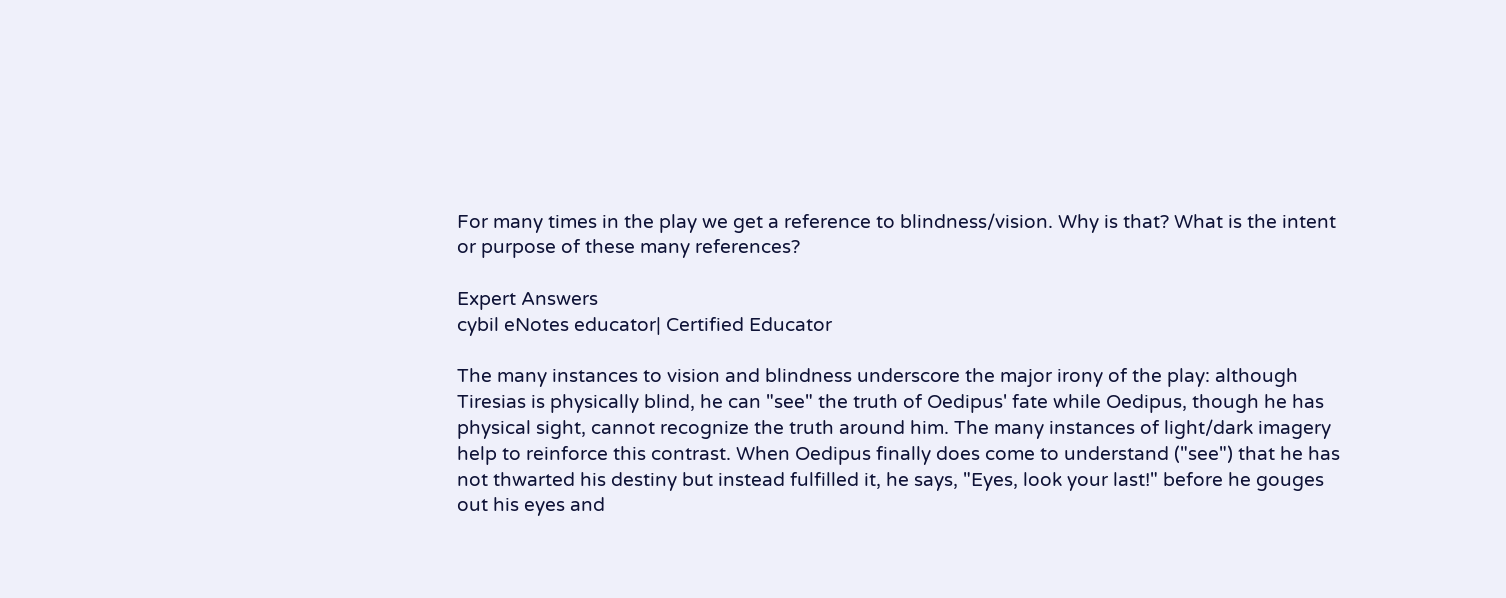For many times in the play we get a reference to blindness/vision. Why is that? What is the intent or purpose of these many references?

Expert Answers
cybil eNotes educator| Certified Educator

The many instances to vision and blindness underscore the major irony of the play: although Tiresias is physically blind, he can "see" the truth of Oedipus' fate while Oedipus, though he has physical sight, cannot recognize the truth around him. The many instances of light/dark imagery help to reinforce this contrast. When Oedipus finally does come to understand ("see") that he has not thwarted his destiny but instead fulfilled it, he says, "Eyes, look your last!" before he gouges out his eyes and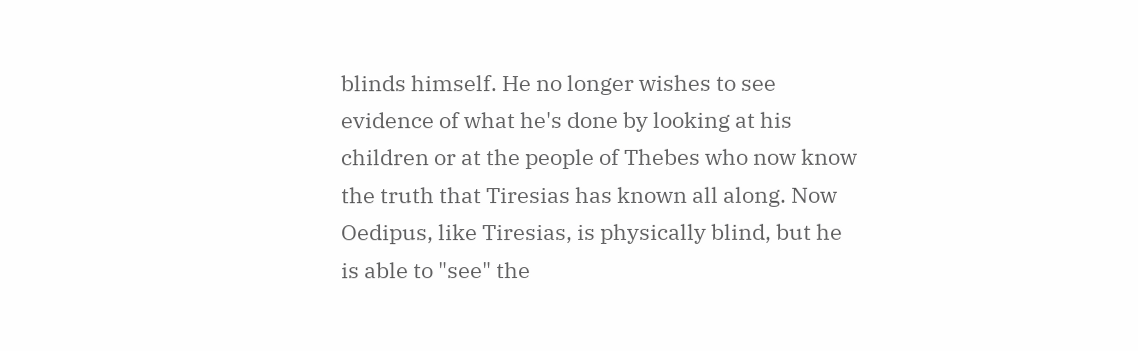blinds himself. He no longer wishes to see evidence of what he's done by looking at his children or at the people of Thebes who now know the truth that Tiresias has known all along. Now Oedipus, like Tiresias, is physically blind, but he is able to "see" the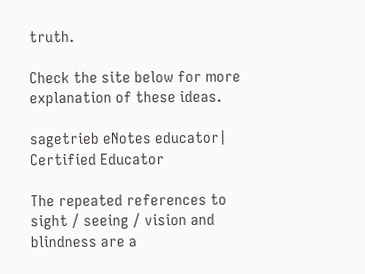truth.

Check the site below for more explanation of these ideas.

sagetrieb eNotes educator| Certified Educator

The repeated references to sight / seeing / vision and blindness are a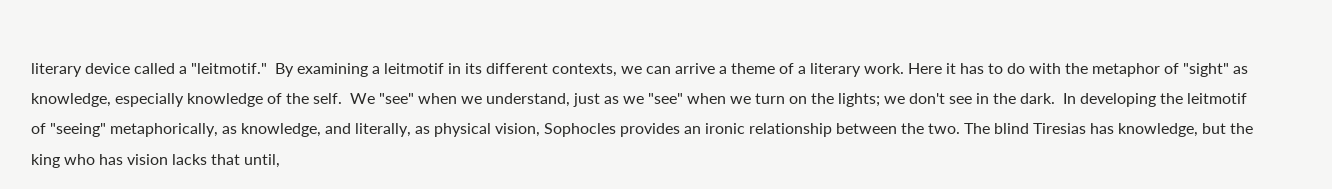literary device called a "leitmotif."  By examining a leitmotif in its different contexts, we can arrive a theme of a literary work. Here it has to do with the metaphor of "sight" as knowledge, especially knowledge of the self.  We "see" when we understand, just as we "see" when we turn on the lights; we don't see in the dark.  In developing the leitmotif of "seeing" metaphorically, as knowledge, and literally, as physical vision, Sophocles provides an ironic relationship between the two. The blind Tiresias has knowledge, but the king who has vision lacks that until,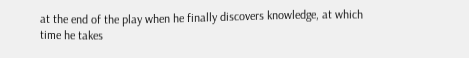at the end of the play when he finally discovers knowledge, at which time he takes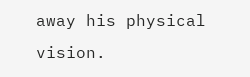away his physical vision.